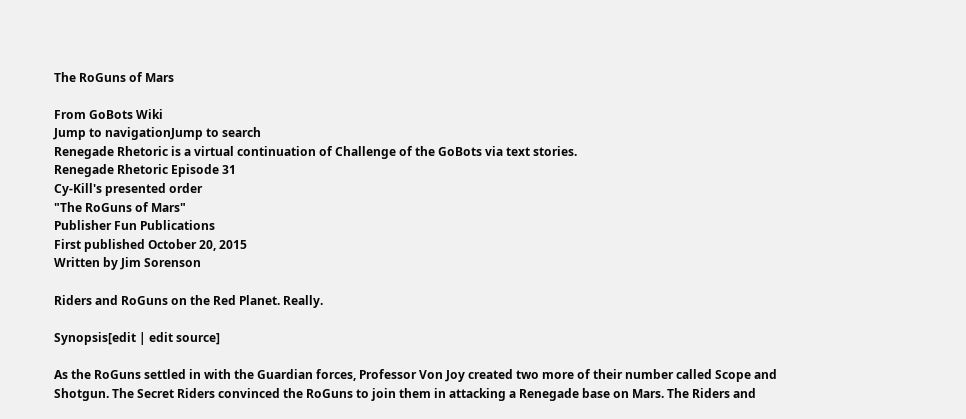The RoGuns of Mars

From GoBots Wiki
Jump to navigationJump to search
Renegade Rhetoric is a virtual continuation of Challenge of the GoBots via text stories.
Renegade Rhetoric Episode 31
Cy-Kill's presented order
"The RoGuns of Mars"
Publisher Fun Publications
First published October 20, 2015
Written by Jim Sorenson

Riders and RoGuns on the Red Planet. Really.

Synopsis[edit | edit source]

As the RoGuns settled in with the Guardian forces, Professor Von Joy created two more of their number called Scope and Shotgun. The Secret Riders convinced the RoGuns to join them in attacking a Renegade base on Mars. The Riders and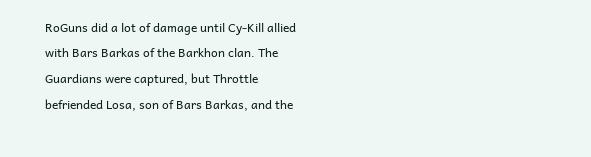RoGuns did a lot of damage until Cy-Kill allied with Bars Barkas of the Barkhon clan. The Guardians were captured, but Throttle befriended Losa, son of Bars Barkas, and the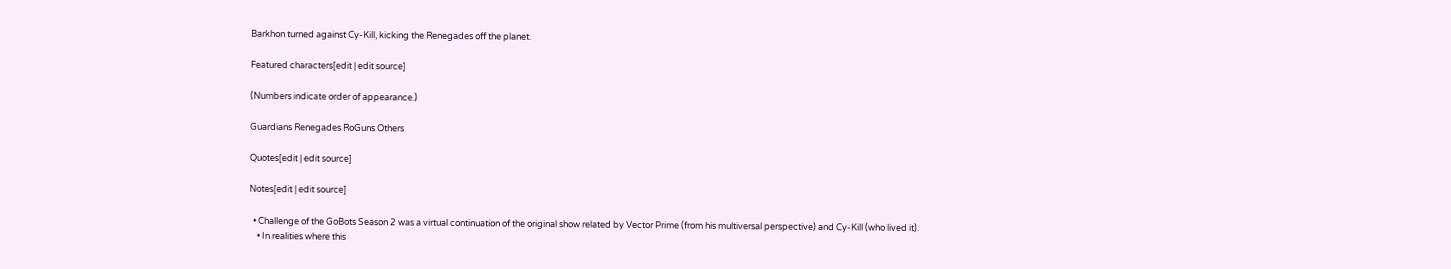Barkhon turned against Cy-Kill, kicking the Renegades off the planet.

Featured characters[edit | edit source]

(Numbers indicate order of appearance.)

Guardians Renegades RoGuns Others

Quotes[edit | edit source]

Notes[edit | edit source]

  • Challenge of the GoBots Season 2 was a virtual continuation of the original show related by Vector Prime (from his multiversal perspective) and Cy-Kill (who lived it).
    • In realities where this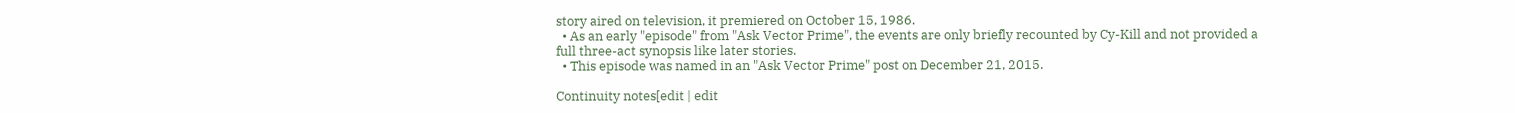story aired on television, it premiered on October 15, 1986.
  • As an early "episode" from "Ask Vector Prime", the events are only briefly recounted by Cy-Kill and not provided a full three-act synopsis like later stories.
  • This episode was named in an "Ask Vector Prime" post on December 21, 2015.

Continuity notes[edit | edit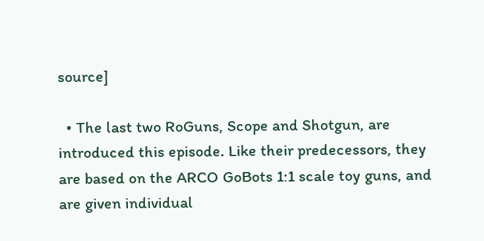source]

  • The last two RoGuns, Scope and Shotgun, are introduced this episode. Like their predecessors, they are based on the ARCO GoBots 1:1 scale toy guns, and are given individual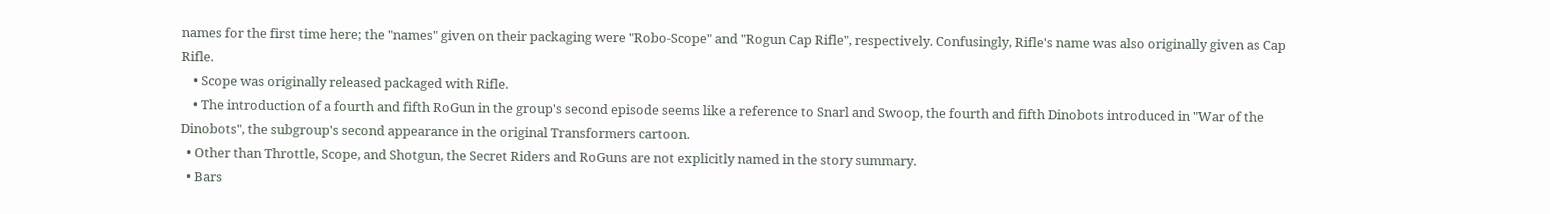names for the first time here; the "names" given on their packaging were "Robo-Scope" and "Rogun Cap Rifle", respectively. Confusingly, Rifle's name was also originally given as Cap Rifle.
    • Scope was originally released packaged with Rifle.
    • The introduction of a fourth and fifth RoGun in the group's second episode seems like a reference to Snarl and Swoop, the fourth and fifth Dinobots introduced in "War of the Dinobots", the subgroup's second appearance in the original Transformers cartoon.
  • Other than Throttle, Scope, and Shotgun, the Secret Riders and RoGuns are not explicitly named in the story summary.
  • Bars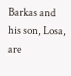Barkas and his son, Losa, are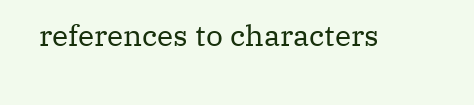references to characters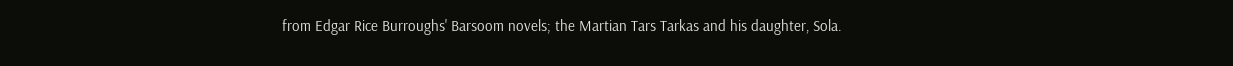from Edgar Rice Burroughs' Barsoom novels; the Martian Tars Tarkas and his daughter, Sola.